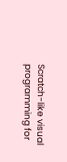Scratch-like visual programming for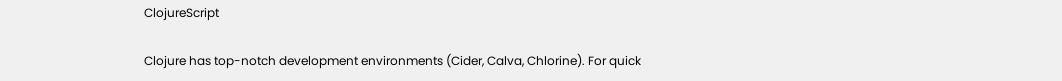ClojureScript

Clojure has top-notch development environments (Cider, Calva, Chlorine). For quick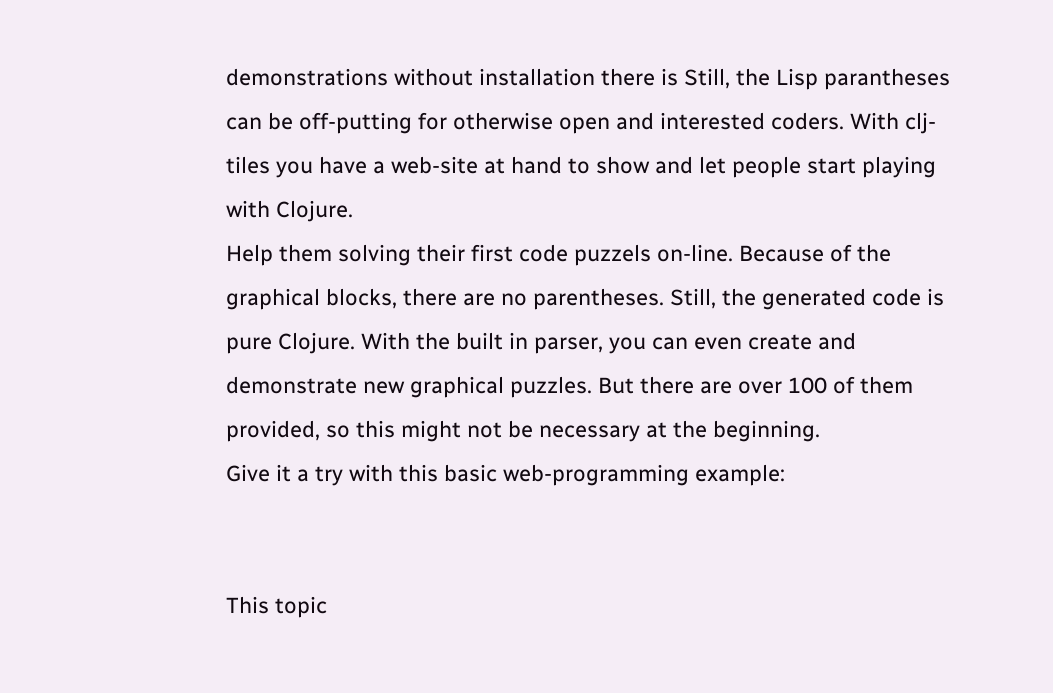demonstrations without installation there is Still, the Lisp parantheses can be off-putting for otherwise open and interested coders. With clj-tiles you have a web-site at hand to show and let people start playing with Clojure.
Help them solving their first code puzzels on-line. Because of the graphical blocks, there are no parentheses. Still, the generated code is pure Clojure. With the built in parser, you can even create and demonstrate new graphical puzzles. But there are over 100 of them provided, so this might not be necessary at the beginning.
Give it a try with this basic web-programming example:


This topic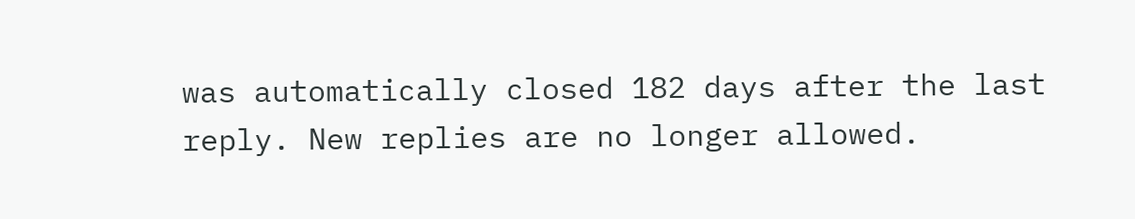was automatically closed 182 days after the last reply. New replies are no longer allowed.